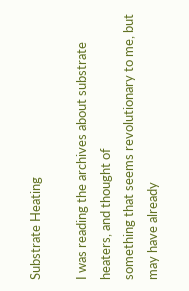Substrate Heating

I was reading the archives about substrate heaters, and thought of
something that seems revolutionary to me, but may have already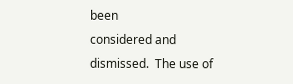been
considered and dismissed.  The use of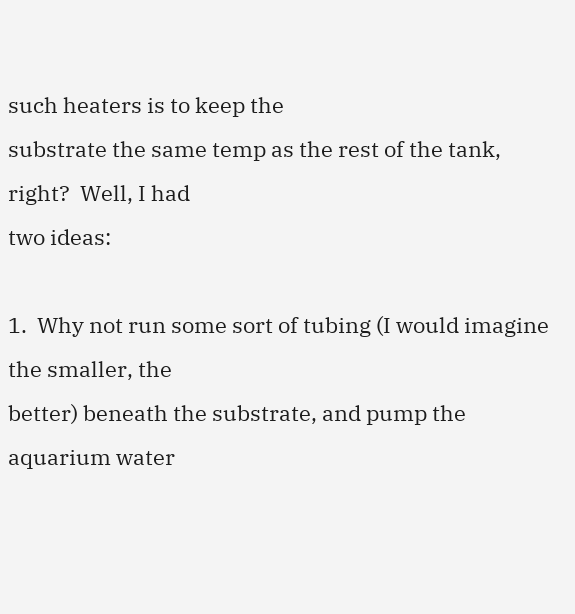such heaters is to keep the
substrate the same temp as the rest of the tank, right?  Well, I had
two ideas:

1.  Why not run some sort of tubing (I would imagine the smaller, the
better) beneath the substrate, and pump the aquarium water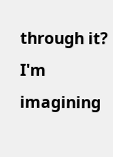through it?
I'm imagining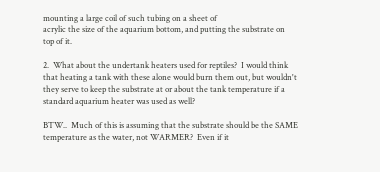mounting a large coil of such tubing on a sheet of
acrylic the size of the aquarium bottom, and putting the substrate on
top of it.

2.  What about the undertank heaters used for reptiles?  I would think
that heating a tank with these alone would burn them out, but wouldn't
they serve to keep the substrate at or about the tank temperature if a
standard aquarium heater was used as well?

BTW..  Much of this is assuming that the substrate should be the SAME
temperature as the water, not WARMER?  Even if it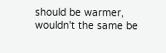should be warmer,
wouldn't the same be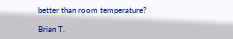better than room temperature?

Brian T.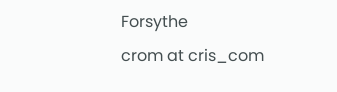Forsythe
crom at cris_com